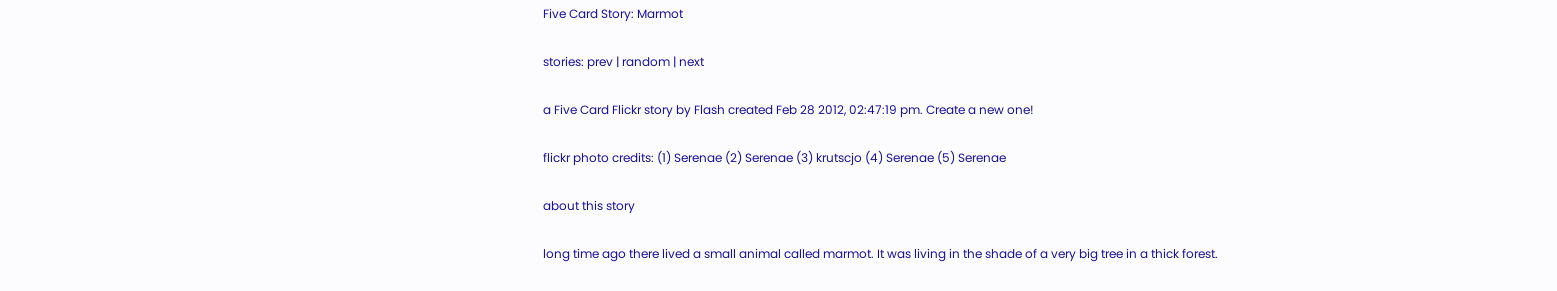Five Card Story: Marmot

stories: prev | random | next

a Five Card Flickr story by Flash created Feb 28 2012, 02:47:19 pm. Create a new one!

flickr photo credits: (1) Serenae (2) Serenae (3) krutscjo (4) Serenae (5) Serenae

about this story

long time ago there lived a small animal called marmot. It was living in the shade of a very big tree in a thick forest.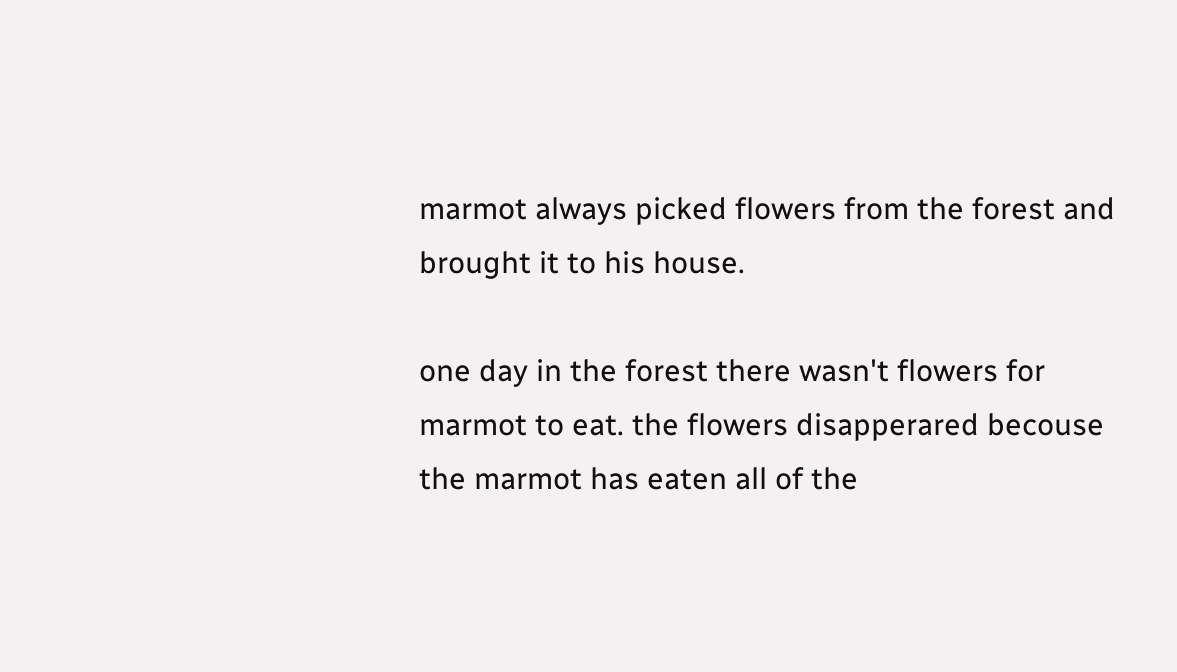marmot always picked flowers from the forest and brought it to his house.

one day in the forest there wasn't flowers for marmot to eat. the flowers disapperared becouse the marmot has eaten all of the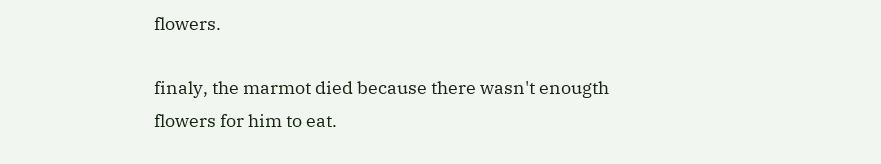flowers.

finaly, the marmot died because there wasn't enougth flowers for him to eat.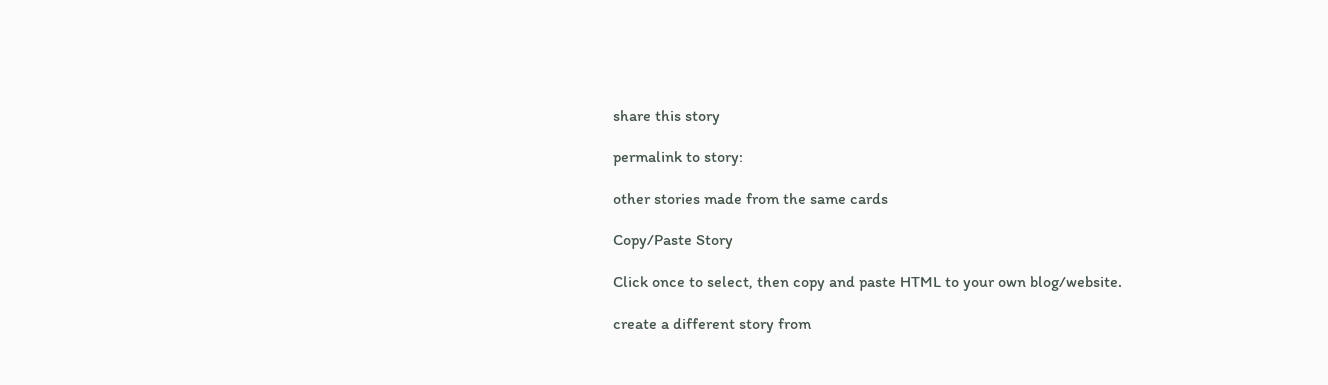share this story

permalink to story:

other stories made from the same cards

Copy/Paste Story

Click once to select, then copy and paste HTML to your own blog/website.

create a different story from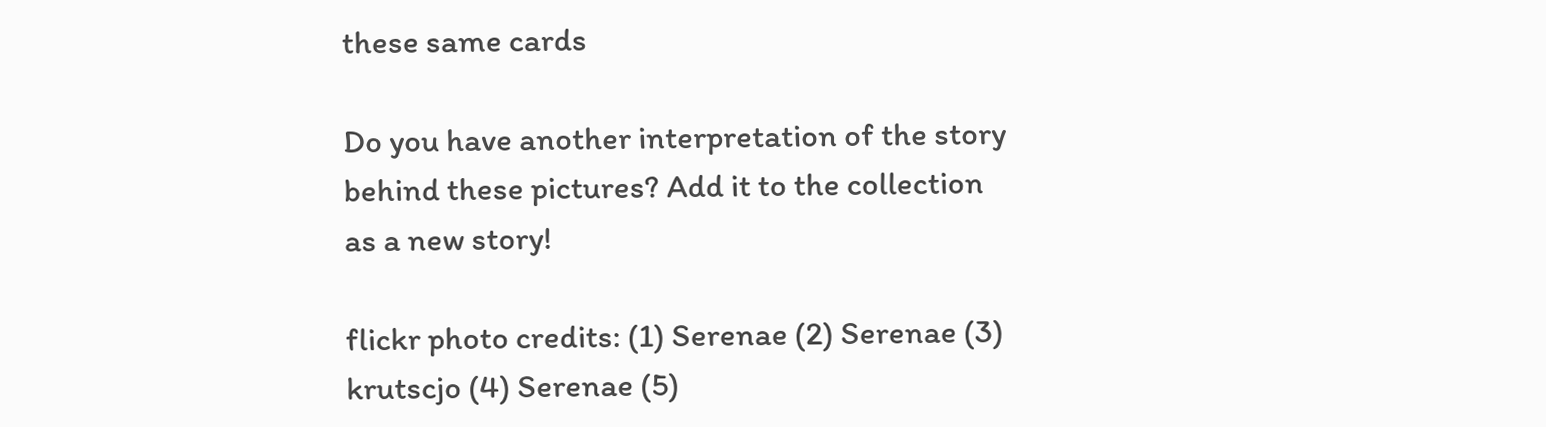these same cards

Do you have another interpretation of the story behind these pictures? Add it to the collection as a new story!

flickr photo credits: (1) Serenae (2) Serenae (3) krutscjo (4) Serenae (5)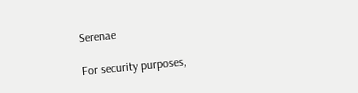Serenae

For security purposes,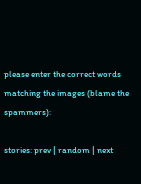please enter the correct words matching the images (blame the spammers):

stories: prev | random | next